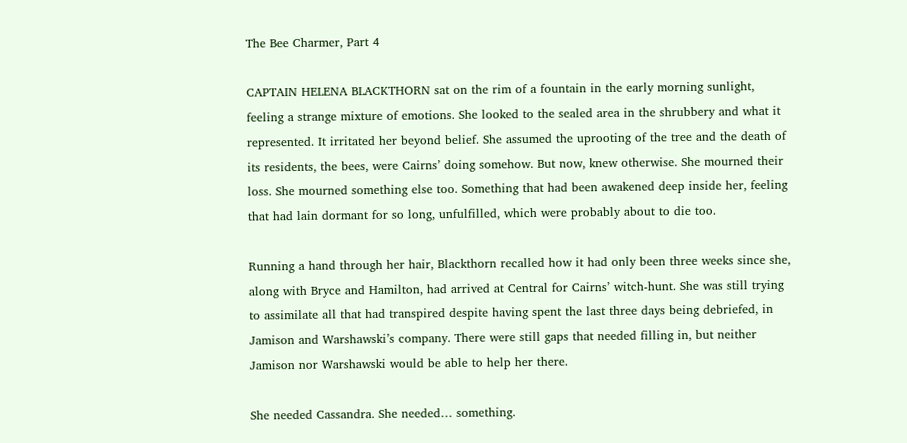The Bee Charmer, Part 4

CAPTAIN HELENA BLACKTHORN sat on the rim of a fountain in the early morning sunlight, feeling a strange mixture of emotions. She looked to the sealed area in the shrubbery and what it represented. It irritated her beyond belief. She assumed the uprooting of the tree and the death of its residents, the bees, were Cairns’ doing somehow. But now, knew otherwise. She mourned their loss. She mourned something else too. Something that had been awakened deep inside her, feeling that had lain dormant for so long, unfulfilled, which were probably about to die too.

Running a hand through her hair, Blackthorn recalled how it had only been three weeks since she, along with Bryce and Hamilton, had arrived at Central for Cairns’ witch-hunt. She was still trying to assimilate all that had transpired despite having spent the last three days being debriefed, in Jamison and Warshawski’s company. There were still gaps that needed filling in, but neither Jamison nor Warshawski would be able to help her there.

She needed Cassandra. She needed… something.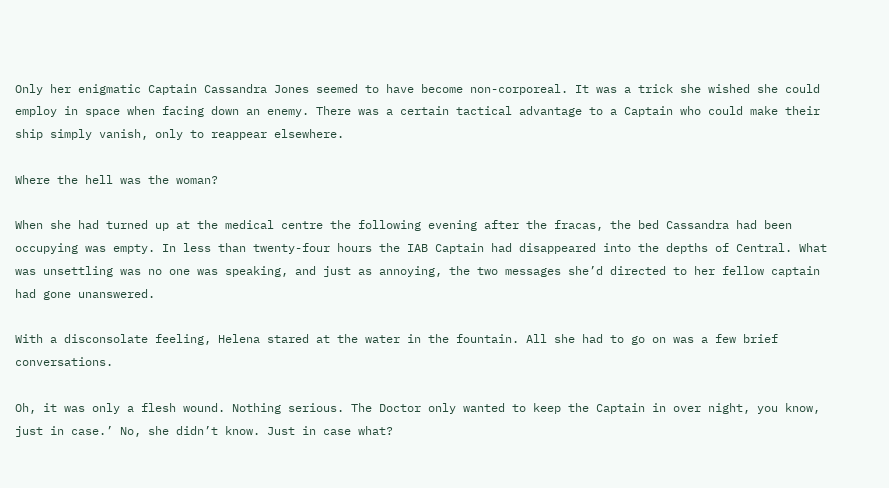Only her enigmatic Captain Cassandra Jones seemed to have become non-corporeal. It was a trick she wished she could employ in space when facing down an enemy. There was a certain tactical advantage to a Captain who could make their ship simply vanish, only to reappear elsewhere.

Where the hell was the woman?

When she had turned up at the medical centre the following evening after the fracas, the bed Cassandra had been occupying was empty. In less than twenty-four hours the IAB Captain had disappeared into the depths of Central. What was unsettling was no one was speaking, and just as annoying, the two messages she’d directed to her fellow captain had gone unanswered.

With a disconsolate feeling, Helena stared at the water in the fountain. All she had to go on was a few brief conversations.

Oh, it was only a flesh wound. Nothing serious. The Doctor only wanted to keep the Captain in over night, you know, just in case.’ No, she didn’t know. Just in case what?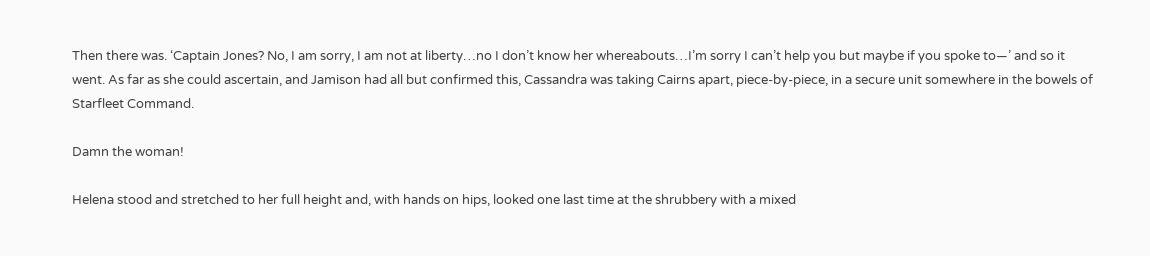Then there was. ‘Captain Jones? No, I am sorry, I am not at liberty…no I don’t know her whereabouts…I’m sorry I can’t help you but maybe if you spoke to—’ and so it went. As far as she could ascertain, and Jamison had all but confirmed this, Cassandra was taking Cairns apart, piece-by-piece, in a secure unit somewhere in the bowels of Starfleet Command.

Damn the woman!

Helena stood and stretched to her full height and, with hands on hips, looked one last time at the shrubbery with a mixed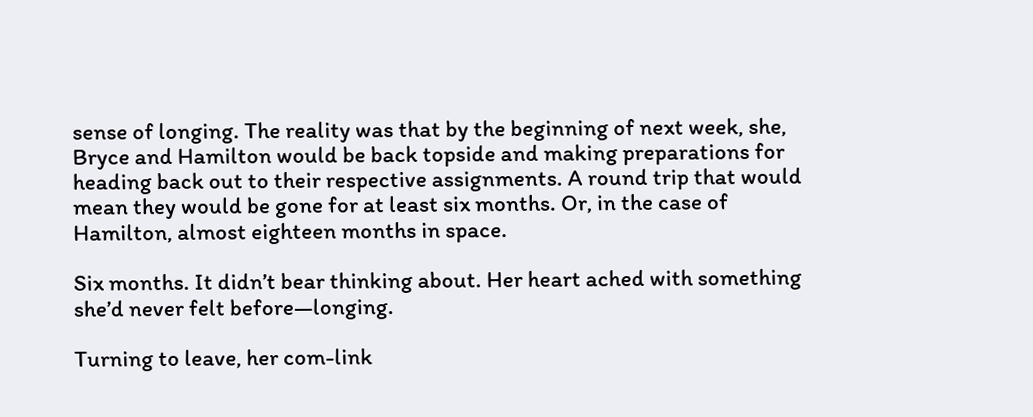sense of longing. The reality was that by the beginning of next week, she, Bryce and Hamilton would be back topside and making preparations for heading back out to their respective assignments. A round trip that would mean they would be gone for at least six months. Or, in the case of Hamilton, almost eighteen months in space.

Six months. It didn’t bear thinking about. Her heart ached with something she’d never felt before—longing.

Turning to leave, her com-link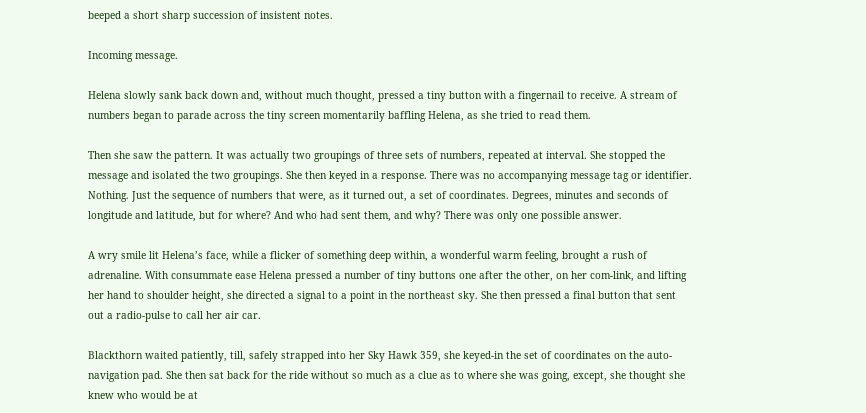beeped a short sharp succession of insistent notes.

Incoming message.

Helena slowly sank back down and, without much thought, pressed a tiny button with a fingernail to receive. A stream of numbers began to parade across the tiny screen momentarily baffling Helena, as she tried to read them.

Then she saw the pattern. It was actually two groupings of three sets of numbers, repeated at interval. She stopped the message and isolated the two groupings. She then keyed in a response. There was no accompanying message tag or identifier. Nothing. Just the sequence of numbers that were, as it turned out, a set of coordinates. Degrees, minutes and seconds of longitude and latitude, but for where? And who had sent them, and why? There was only one possible answer.

A wry smile lit Helena’s face, while a flicker of something deep within, a wonderful warm feeling, brought a rush of adrenaline. With consummate ease Helena pressed a number of tiny buttons one after the other, on her com-link, and lifting her hand to shoulder height, she directed a signal to a point in the northeast sky. She then pressed a final button that sent out a radio-pulse to call her air car.

Blackthorn waited patiently, till, safely strapped into her Sky Hawk 359, she keyed-in the set of coordinates on the auto-navigation pad. She then sat back for the ride without so much as a clue as to where she was going, except, she thought she knew who would be at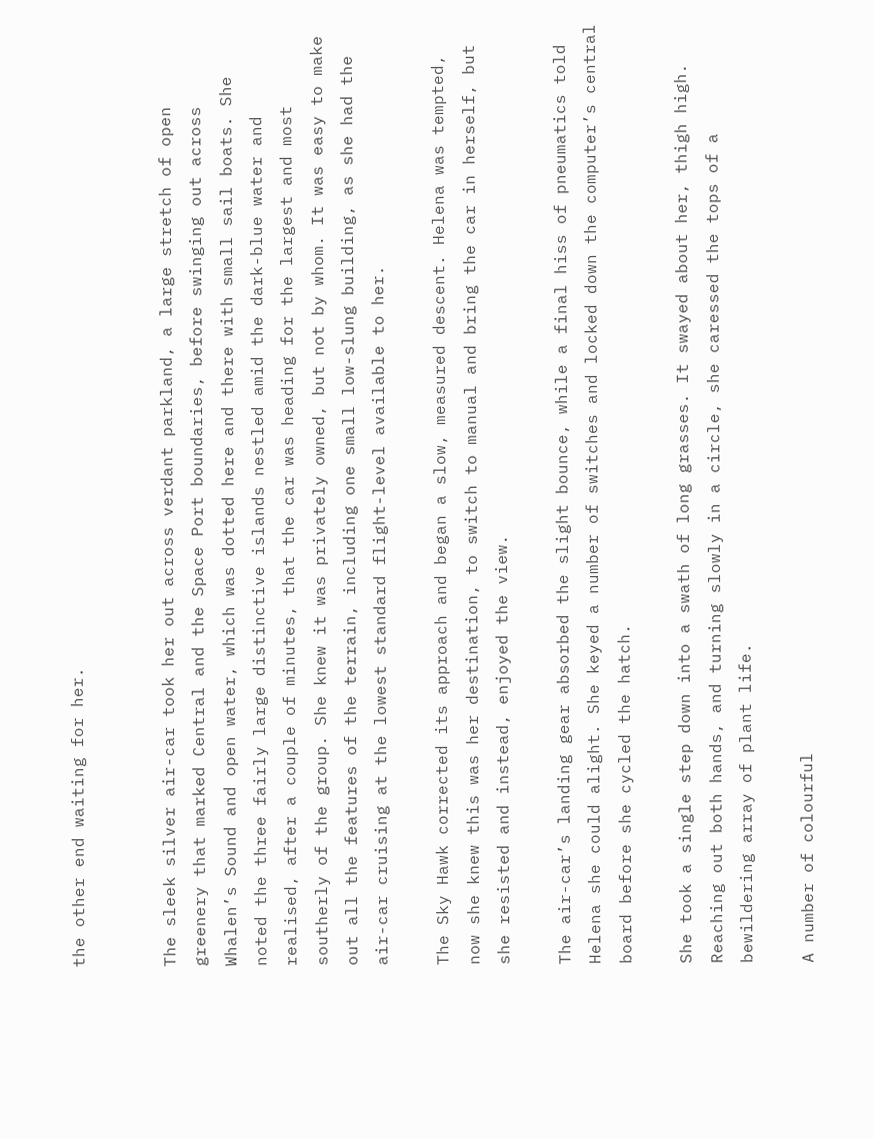the other end waiting for her.


The sleek silver air-car took her out across verdant parkland, a large stretch of open greenery that marked Central and the Space Port boundaries, before swinging out across Whalen’s Sound and open water, which was dotted here and there with small sail boats. She noted the three fairly large distinctive islands nestled amid the dark-blue water and realised, after a couple of minutes, that the car was heading for the largest and most southerly of the group. She knew it was privately owned, but not by whom. It was easy to make out all the features of the terrain, including one small low-slung building, as she had the air-car cruising at the lowest standard flight-level available to her.

The Sky Hawk corrected its approach and began a slow, measured descent. Helena was tempted, now she knew this was her destination, to switch to manual and bring the car in herself, but she resisted and instead, enjoyed the view.

The air-car’s landing gear absorbed the slight bounce, while a final hiss of pneumatics told Helena she could alight. She keyed a number of switches and locked down the computer’s central board before she cycled the hatch.

She took a single step down into a swath of long grasses. It swayed about her, thigh high. Reaching out both hands, and turning slowly in a circle, she caressed the tops of a bewildering array of plant life.

A number of colourful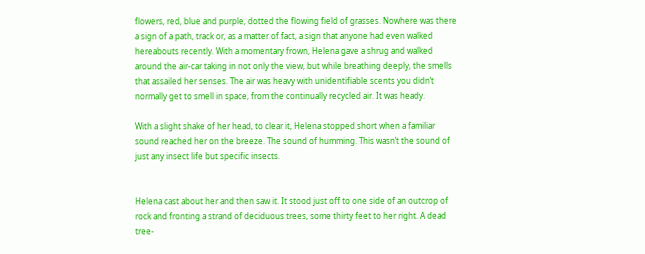flowers, red, blue and purple, dotted the flowing field of grasses. Nowhere was there a sign of a path, track or, as a matter of fact, a sign that anyone had even walked hereabouts recently. With a momentary frown, Helena gave a shrug and walked around the air-car taking in not only the view, but while breathing deeply, the smells that assailed her senses. The air was heavy with unidentifiable scents you didn’t normally get to smell in space, from the continually recycled air. It was heady.

With a slight shake of her head, to clear it, Helena stopped short when a familiar sound reached her on the breeze. The sound of humming. This wasn’t the sound of just any insect life but specific insects.


Helena cast about her and then saw it. It stood just off to one side of an outcrop of rock and fronting a strand of deciduous trees, some thirty feet to her right. A dead tree-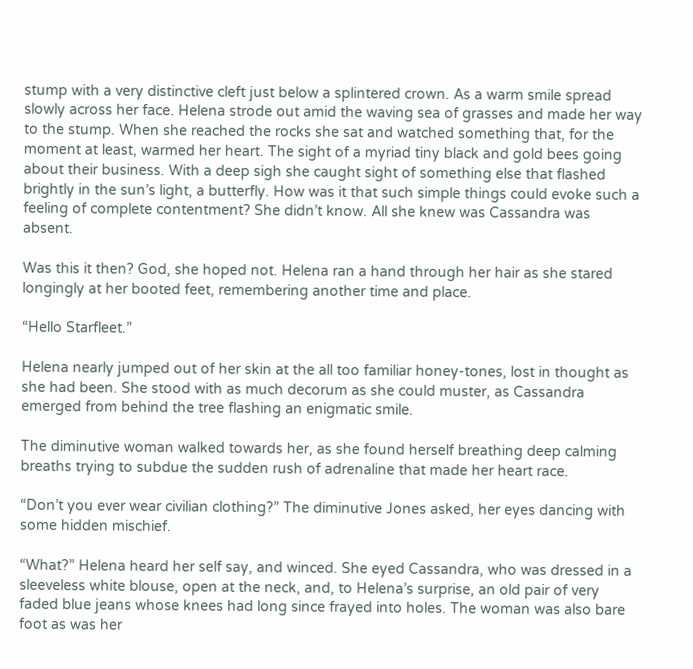stump with a very distinctive cleft just below a splintered crown. As a warm smile spread slowly across her face. Helena strode out amid the waving sea of grasses and made her way to the stump. When she reached the rocks she sat and watched something that, for the moment at least, warmed her heart. The sight of a myriad tiny black and gold bees going about their business. With a deep sigh she caught sight of something else that flashed brightly in the sun’s light, a butterfly. How was it that such simple things could evoke such a feeling of complete contentment? She didn’t know. All she knew was Cassandra was absent.

Was this it then? God, she hoped not. Helena ran a hand through her hair as she stared longingly at her booted feet, remembering another time and place.

“Hello Starfleet.”

Helena nearly jumped out of her skin at the all too familiar honey-tones, lost in thought as she had been. She stood with as much decorum as she could muster, as Cassandra emerged from behind the tree flashing an enigmatic smile.

The diminutive woman walked towards her, as she found herself breathing deep calming breaths trying to subdue the sudden rush of adrenaline that made her heart race.

“Don’t you ever wear civilian clothing?” The diminutive Jones asked, her eyes dancing with some hidden mischief.

“What?” Helena heard her self say, and winced. She eyed Cassandra, who was dressed in a sleeveless white blouse, open at the neck, and, to Helena’s surprise, an old pair of very faded blue jeans whose knees had long since frayed into holes. The woman was also bare foot as was her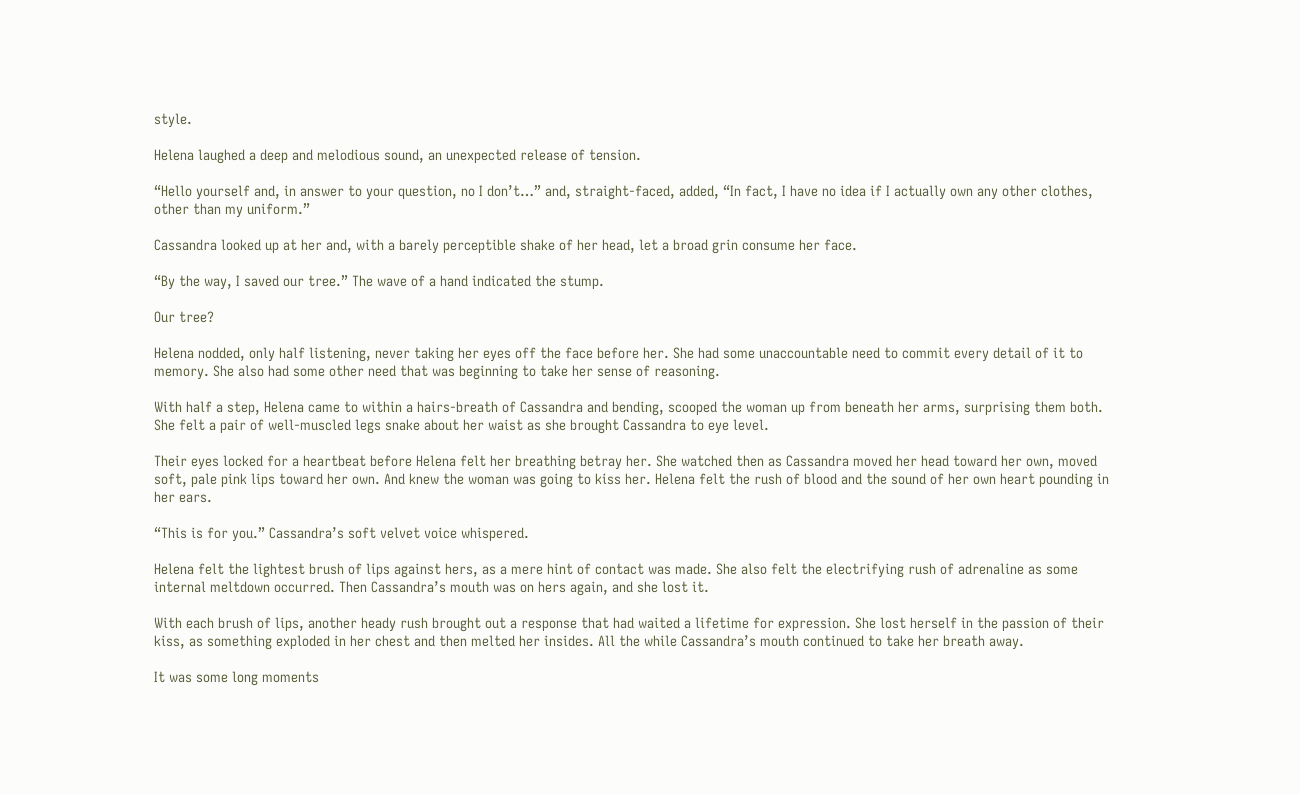style.

Helena laughed a deep and melodious sound, an unexpected release of tension.

“Hello yourself and, in answer to your question, no I don’t…” and, straight-faced, added, “In fact, I have no idea if I actually own any other clothes, other than my uniform.”

Cassandra looked up at her and, with a barely perceptible shake of her head, let a broad grin consume her face.

“By the way, I saved our tree.” The wave of a hand indicated the stump.

Our tree?

Helena nodded, only half listening, never taking her eyes off the face before her. She had some unaccountable need to commit every detail of it to memory. She also had some other need that was beginning to take her sense of reasoning.

With half a step, Helena came to within a hairs-breath of Cassandra and bending, scooped the woman up from beneath her arms, surprising them both. She felt a pair of well-muscled legs snake about her waist as she brought Cassandra to eye level.

Their eyes locked for a heartbeat before Helena felt her breathing betray her. She watched then as Cassandra moved her head toward her own, moved soft, pale pink lips toward her own. And knew the woman was going to kiss her. Helena felt the rush of blood and the sound of her own heart pounding in her ears.

“This is for you.” Cassandra’s soft velvet voice whispered.

Helena felt the lightest brush of lips against hers, as a mere hint of contact was made. She also felt the electrifying rush of adrenaline as some internal meltdown occurred. Then Cassandra’s mouth was on hers again, and she lost it.

With each brush of lips, another heady rush brought out a response that had waited a lifetime for expression. She lost herself in the passion of their kiss, as something exploded in her chest and then melted her insides. All the while Cassandra’s mouth continued to take her breath away.

It was some long moments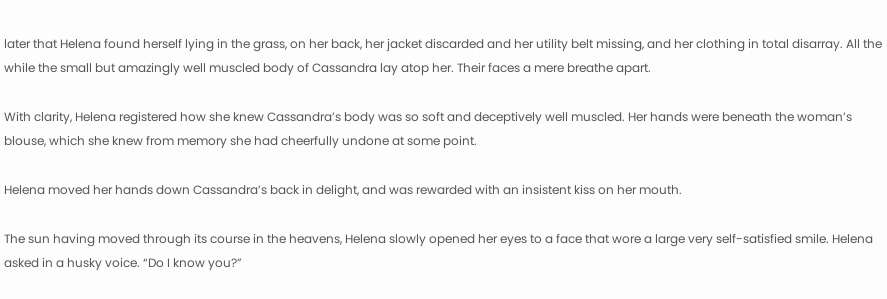later that Helena found herself lying in the grass, on her back, her jacket discarded and her utility belt missing, and her clothing in total disarray. All the while the small but amazingly well muscled body of Cassandra lay atop her. Their faces a mere breathe apart.

With clarity, Helena registered how she knew Cassandra’s body was so soft and deceptively well muscled. Her hands were beneath the woman’s blouse, which she knew from memory she had cheerfully undone at some point.

Helena moved her hands down Cassandra’s back in delight, and was rewarded with an insistent kiss on her mouth.

The sun having moved through its course in the heavens, Helena slowly opened her eyes to a face that wore a large very self-satisfied smile. Helena asked in a husky voice. “Do I know you?”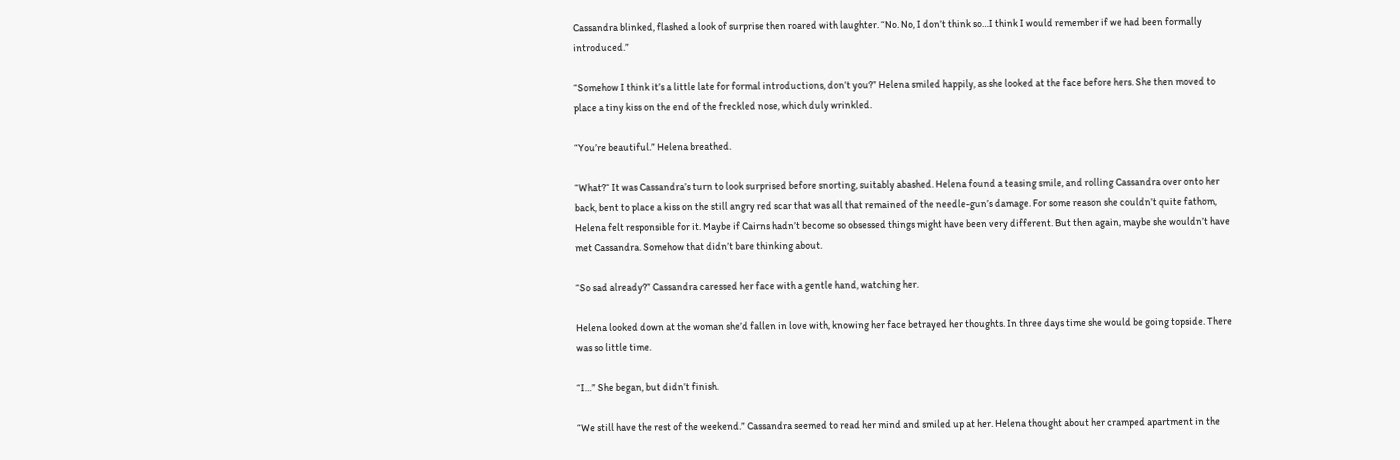Cassandra blinked, flashed a look of surprise then roared with laughter. “No. No, I don’t think so…I think I would remember if we had been formally introduced.”

“Somehow I think it’s a little late for formal introductions, don’t you?” Helena smiled happily, as she looked at the face before hers. She then moved to place a tiny kiss on the end of the freckled nose, which duly wrinkled.

“You’re beautiful.” Helena breathed.

“What?“ It was Cassandra’s turn to look surprised before snorting, suitably abashed. Helena found a teasing smile, and rolling Cassandra over onto her back, bent to place a kiss on the still angry red scar that was all that remained of the needle-gun’s damage. For some reason she couldn’t quite fathom, Helena felt responsible for it. Maybe if Cairns hadn’t become so obsessed things might have been very different. But then again, maybe she wouldn’t have met Cassandra. Somehow that didn’t bare thinking about.

“So sad already?” Cassandra caressed her face with a gentle hand, watching her.

Helena looked down at the woman she’d fallen in love with, knowing her face betrayed her thoughts. In three days time she would be going topside. There was so little time.

“I…” She began, but didn’t finish.

“We still have the rest of the weekend.” Cassandra seemed to read her mind and smiled up at her. Helena thought about her cramped apartment in the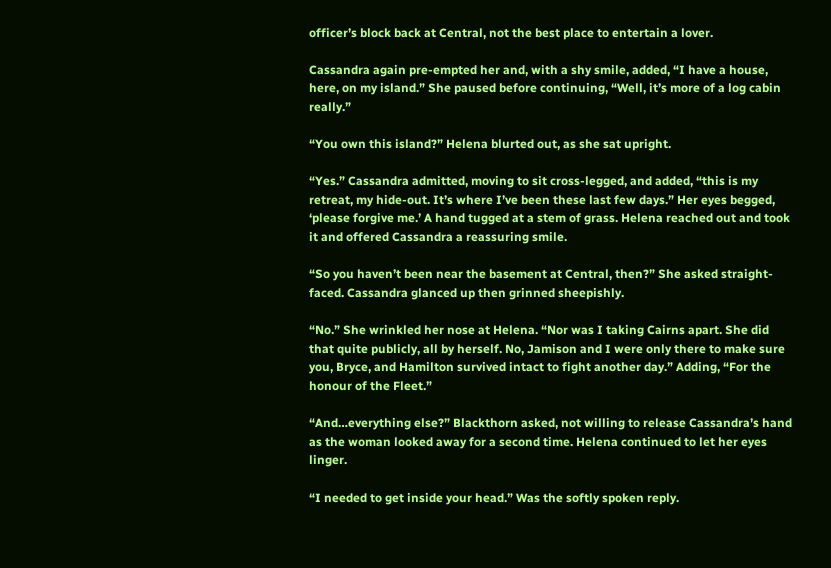officer’s block back at Central, not the best place to entertain a lover.

Cassandra again pre-empted her and, with a shy smile, added, “I have a house, here, on my island.” She paused before continuing, “Well, it’s more of a log cabin really.”

“You own this island?” Helena blurted out, as she sat upright.

“Yes.” Cassandra admitted, moving to sit cross-legged, and added, “this is my retreat, my hide-out. It’s where I’ve been these last few days.” Her eyes begged, ‘please forgive me.’ A hand tugged at a stem of grass. Helena reached out and took it and offered Cassandra a reassuring smile.

“So you haven’t been near the basement at Central, then?” She asked straight-faced. Cassandra glanced up then grinned sheepishly.

“No.” She wrinkled her nose at Helena. “Nor was I taking Cairns apart. She did that quite publicly, all by herself. No, Jamison and I were only there to make sure you, Bryce, and Hamilton survived intact to fight another day.” Adding, “For the honour of the Fleet.”

“And…everything else?” Blackthorn asked, not willing to release Cassandra’s hand as the woman looked away for a second time. Helena continued to let her eyes linger.

“I needed to get inside your head.” Was the softly spoken reply.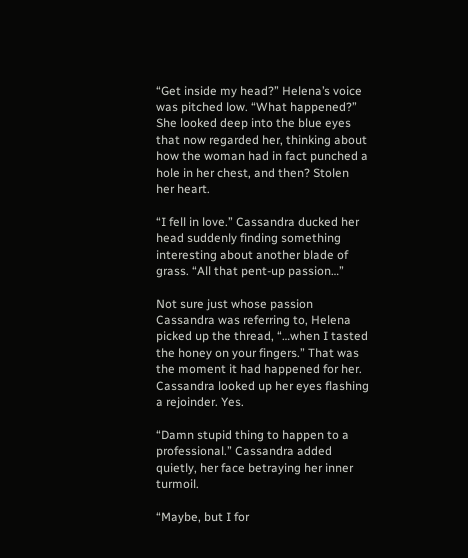“Get inside my head?” Helena’s voice was pitched low. “What happened?” She looked deep into the blue eyes that now regarded her, thinking about how the woman had in fact punched a hole in her chest, and then? Stolen her heart.

“I fell in love.” Cassandra ducked her head suddenly finding something interesting about another blade of grass. “All that pent-up passion…”

Not sure just whose passion Cassandra was referring to, Helena picked up the thread, “…when I tasted the honey on your fingers.” That was the moment it had happened for her. Cassandra looked up her eyes flashing a rejoinder. Yes.

“Damn stupid thing to happen to a professional.” Cassandra added quietly, her face betraying her inner turmoil.

“Maybe, but I for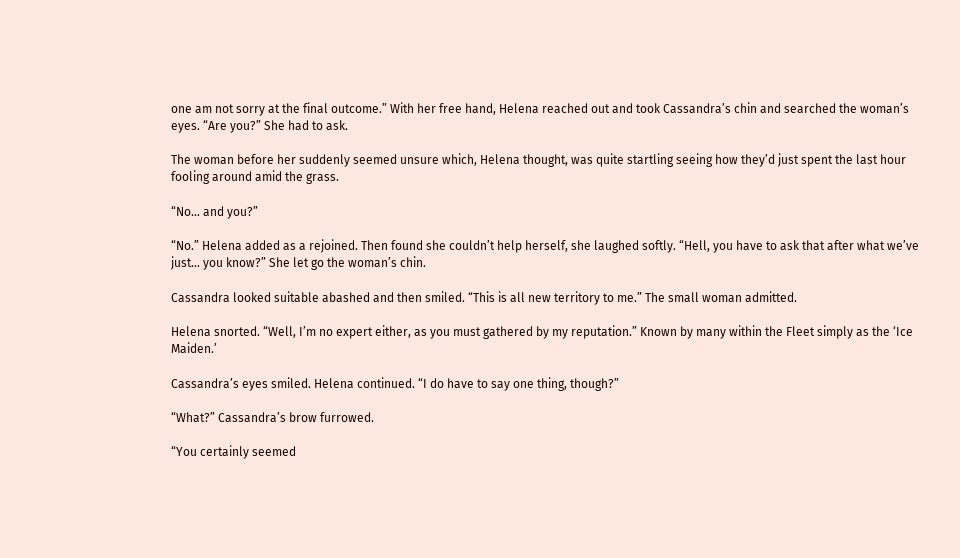one am not sorry at the final outcome.” With her free hand, Helena reached out and took Cassandra’s chin and searched the woman’s eyes. “Are you?” She had to ask.

The woman before her suddenly seemed unsure which, Helena thought, was quite startling seeing how they’d just spent the last hour fooling around amid the grass.

“No… and you?”

“No.” Helena added as a rejoined. Then found she couldn’t help herself, she laughed softly. “Hell, you have to ask that after what we’ve just… you know?” She let go the woman’s chin.

Cassandra looked suitable abashed and then smiled. “This is all new territory to me.” The small woman admitted.

Helena snorted. “Well, I’m no expert either, as you must gathered by my reputation.” Known by many within the Fleet simply as the ‘Ice Maiden.’

Cassandra’s eyes smiled. Helena continued. “I do have to say one thing, though?”

“What?” Cassandra’s brow furrowed.

“You certainly seemed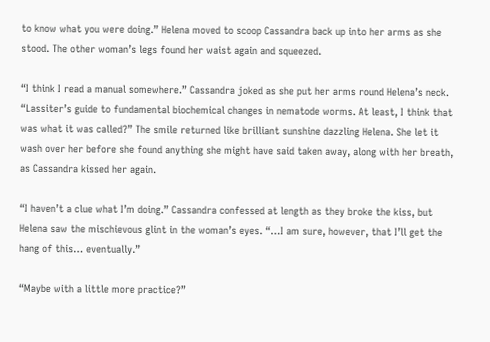to know what you were doing.” Helena moved to scoop Cassandra back up into her arms as she stood. The other woman’s legs found her waist again and squeezed.

“I think I read a manual somewhere.” Cassandra joked as she put her arms round Helena’s neck. “Lassiter’s guide to fundamental biochemical changes in nematode worms. At least, I think that was what it was called?” The smile returned like brilliant sunshine dazzling Helena. She let it wash over her before she found anything she might have said taken away, along with her breath, as Cassandra kissed her again.

“I haven’t a clue what I’m doing.” Cassandra confessed at length as they broke the kiss, but Helena saw the mischievous glint in the woman’s eyes. “…I am sure, however, that I’ll get the hang of this… eventually.”

“Maybe with a little more practice?”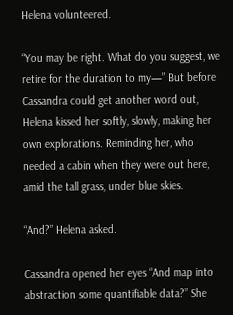Helena volunteered.

“You may be right. What do you suggest, we retire for the duration to my—” But before Cassandra could get another word out, Helena kissed her softly, slowly, making her own explorations. Reminding her, who needed a cabin when they were out here, amid the tall grass, under blue skies.

“And?” Helena asked.

Cassandra opened her eyes “And map into abstraction some quantifiable data?” She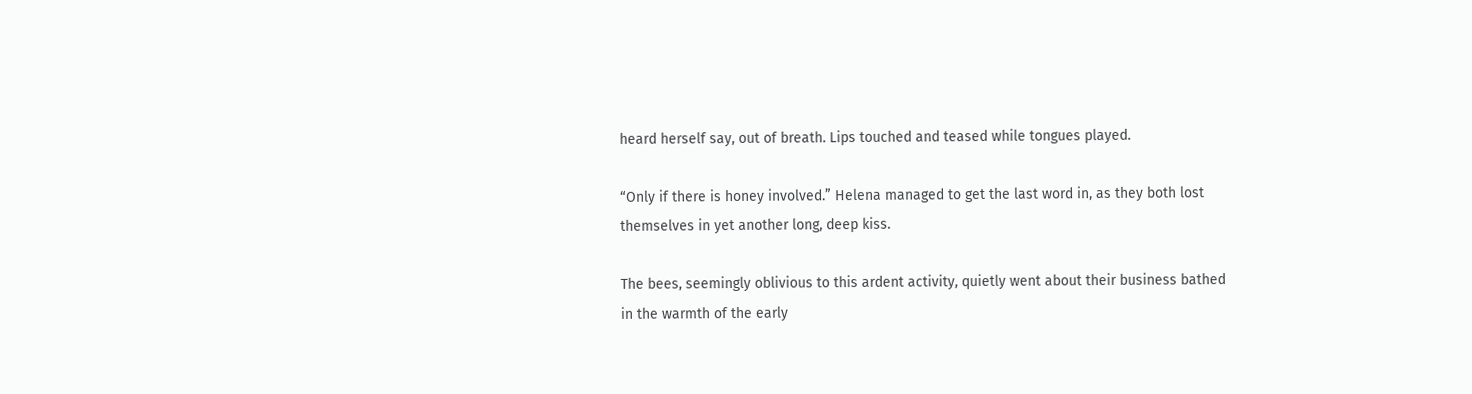heard herself say, out of breath. Lips touched and teased while tongues played.

“Only if there is honey involved.” Helena managed to get the last word in, as they both lost themselves in yet another long, deep kiss.

The bees, seemingly oblivious to this ardent activity, quietly went about their business bathed in the warmth of the early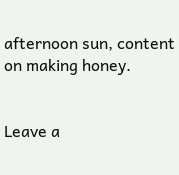afternoon sun, content on making honey.


Leave a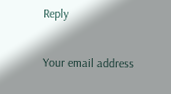Reply

Your email address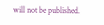will not be published.